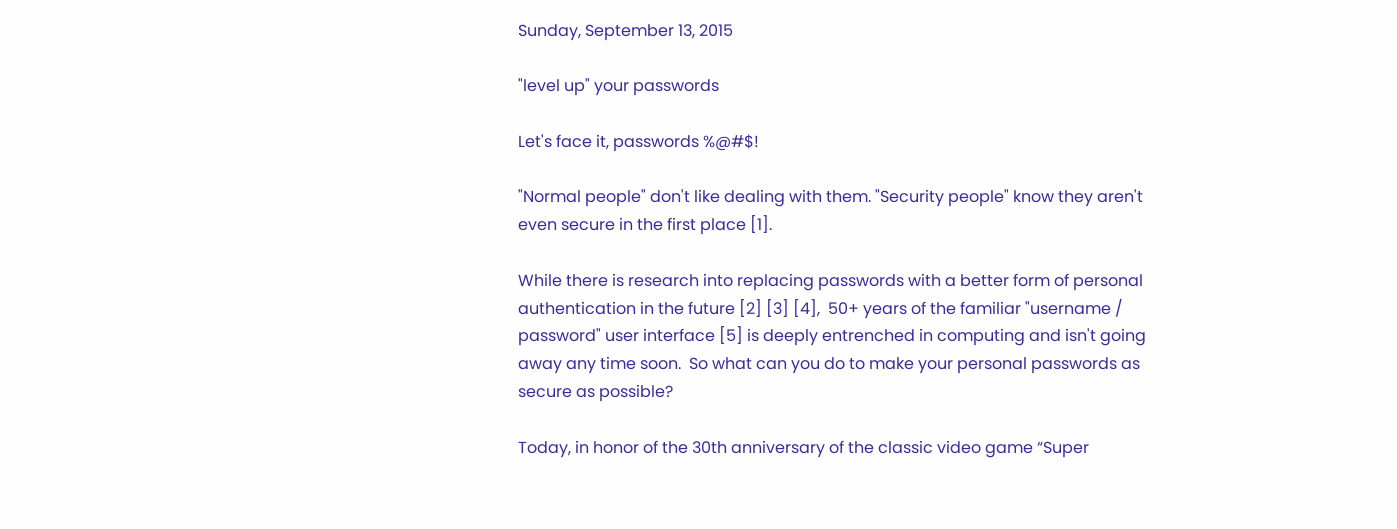Sunday, September 13, 2015

"level up" your passwords

Let's face it, passwords %@#$!

"Normal people" don't like dealing with them. "Security people" know they aren't even secure in the first place [1].

While there is research into replacing passwords with a better form of personal authentication in the future [2] [3] [4],  50+ years of the familiar "username / password" user interface [5] is deeply entrenched in computing and isn't going away any time soon.  So what can you do to make your personal passwords as secure as possible?

Today, in honor of the 30th anniversary of the classic video game “Super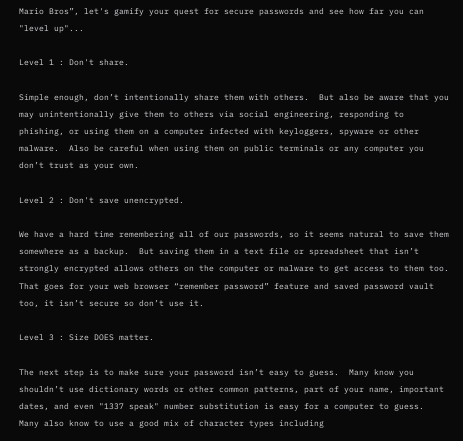Mario Bros”, let's gamify your quest for secure passwords and see how far you can "level up"...

Level 1 : Don't share.

Simple enough, don’t intentionally share them with others.  But also be aware that you may unintentionally give them to others via social engineering, responding to phishing, or using them on a computer infected with keyloggers, spyware or other malware.  Also be careful when using them on public terminals or any computer you don’t trust as your own.

Level 2 : Don't save unencrypted.

We have a hard time remembering all of our passwords, so it seems natural to save them somewhere as a backup.  But saving them in a text file or spreadsheet that isn’t strongly encrypted allows others on the computer or malware to get access to them too.  That goes for your web browser “remember password” feature and saved password vault too, it isn’t secure so don’t use it.

Level 3 : Size DOES matter.

The next step is to make sure your password isn’t easy to guess.  Many know you shouldn’t use dictionary words or other common patterns, part of your name, important dates, and even "1337 speak" number substitution is easy for a computer to guess.  Many also know to use a good mix of character types including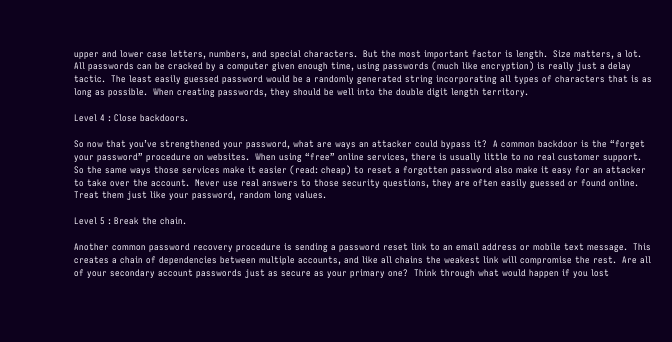upper and lower case letters, numbers, and special characters.  But the most important factor is length.  Size matters, a lot.  All passwords can be cracked by a computer given enough time, using passwords (much like encryption) is really just a delay tactic.  The least easily guessed password would be a randomly generated string incorporating all types of characters that is as long as possible.  When creating passwords, they should be well into the double digit length territory.

Level 4 : Close backdoors.

So now that you’ve strengthened your password, what are ways an attacker could bypass it?  A common backdoor is the “forget your password” procedure on websites.  When using “free” online services, there is usually little to no real customer support.  So the same ways those services make it easier (read: cheap) to reset a forgotten password also make it easy for an attacker to take over the account.  Never use real answers to those security questions, they are often easily guessed or found online.  Treat them just like your password, random long values.

Level 5 : Break the chain.

Another common password recovery procedure is sending a password reset link to an email address or mobile text message.  This creates a chain of dependencies between multiple accounts, and like all chains the weakest link will compromise the rest.  Are all of your secondary account passwords just as secure as your primary one?  Think through what would happen if you lost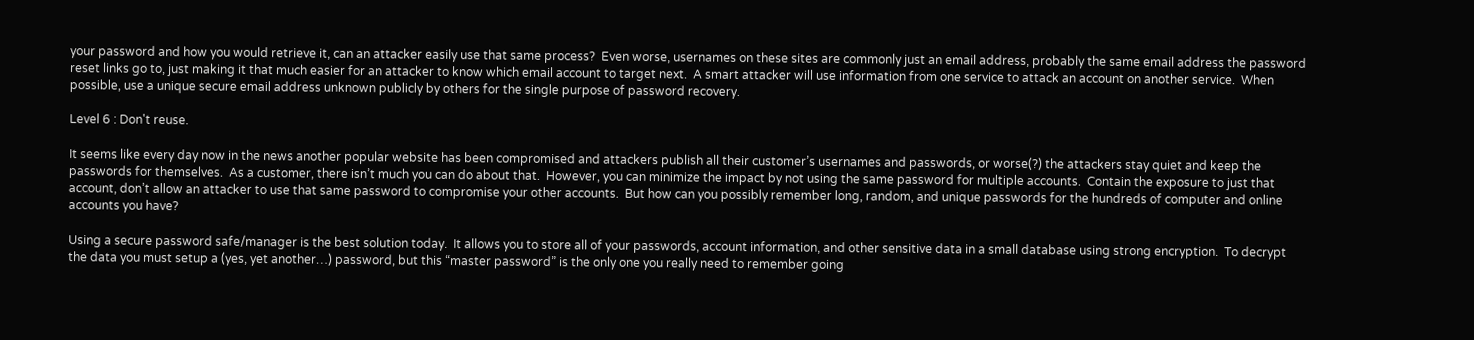your password and how you would retrieve it, can an attacker easily use that same process?  Even worse, usernames on these sites are commonly just an email address, probably the same email address the password reset links go to, just making it that much easier for an attacker to know which email account to target next.  A smart attacker will use information from one service to attack an account on another service.  When possible, use a unique secure email address unknown publicly by others for the single purpose of password recovery.

Level 6 : Don't reuse.

It seems like every day now in the news another popular website has been compromised and attackers publish all their customer’s usernames and passwords, or worse(?) the attackers stay quiet and keep the passwords for themselves.  As a customer, there isn’t much you can do about that.  However, you can minimize the impact by not using the same password for multiple accounts.  Contain the exposure to just that account, don’t allow an attacker to use that same password to compromise your other accounts.  But how can you possibly remember long, random, and unique passwords for the hundreds of computer and online accounts you have?

Using a secure password safe/manager is the best solution today.  It allows you to store all of your passwords, account information, and other sensitive data in a small database using strong encryption.  To decrypt the data you must setup a (yes, yet another…) password, but this “master password” is the only one you really need to remember going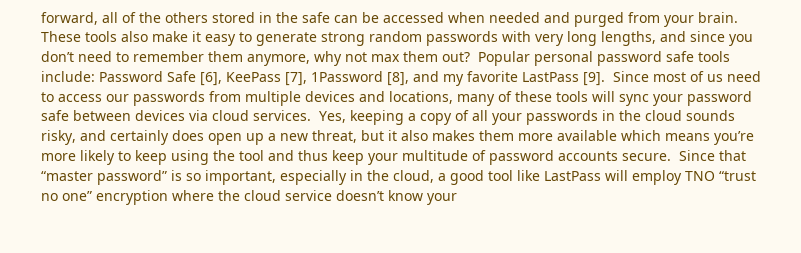forward, all of the others stored in the safe can be accessed when needed and purged from your brain.  These tools also make it easy to generate strong random passwords with very long lengths, and since you don’t need to remember them anymore, why not max them out?  Popular personal password safe tools include: Password Safe [6], KeePass [7], 1Password [8], and my favorite LastPass [9].  Since most of us need to access our passwords from multiple devices and locations, many of these tools will sync your password safe between devices via cloud services.  Yes, keeping a copy of all your passwords in the cloud sounds risky, and certainly does open up a new threat, but it also makes them more available which means you’re more likely to keep using the tool and thus keep your multitude of password accounts secure.  Since that “master password” is so important, especially in the cloud, a good tool like LastPass will employ TNO “trust no one” encryption where the cloud service doesn’t know your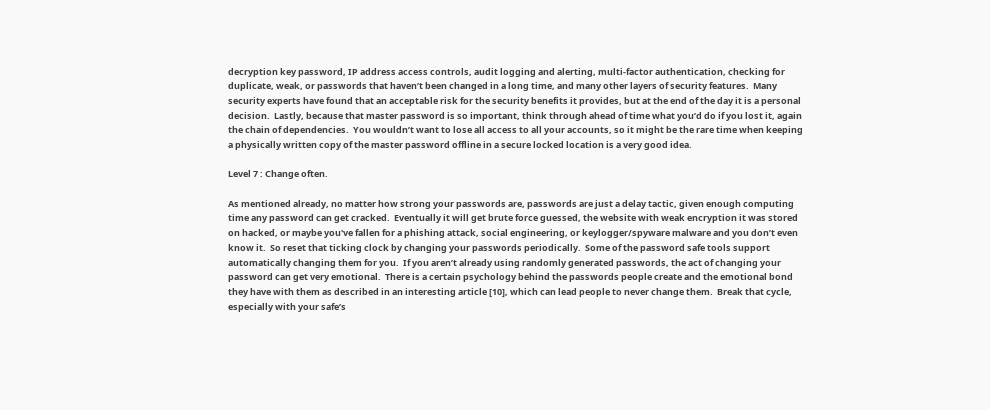decryption key password, IP address access controls, audit logging and alerting, multi-factor authentication, checking for duplicate, weak, or passwords that haven’t been changed in a long time, and many other layers of security features.  Many security experts have found that an acceptable risk for the security benefits it provides, but at the end of the day it is a personal decision.  Lastly, because that master password is so important, think through ahead of time what you’d do if you lost it, again the chain of dependencies.  You wouldn’t want to lose all access to all your accounts, so it might be the rare time when keeping a physically written copy of the master password offline in a secure locked location is a very good idea.

Level 7 : Change often.

As mentioned already, no matter how strong your passwords are, passwords are just a delay tactic, given enough computing time any password can get cracked.  Eventually it will get brute force guessed, the website with weak encryption it was stored on hacked, or maybe you've fallen for a phishing attack, social engineering, or keylogger/spyware malware and you don’t even know it.  So reset that ticking clock by changing your passwords periodically.  Some of the password safe tools support automatically changing them for you.  If you aren’t already using randomly generated passwords, the act of changing your password can get very emotional.  There is a certain psychology behind the passwords people create and the emotional bond they have with them as described in an interesting article [10], which can lead people to never change them.  Break that cycle, especially with your safe’s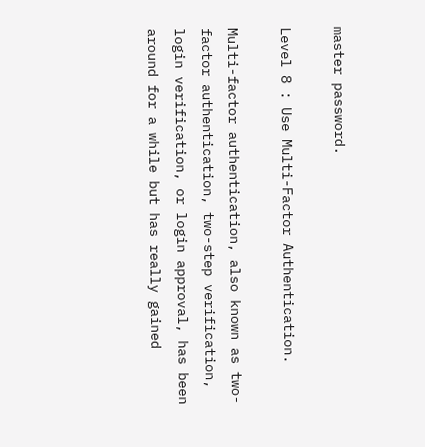master password.

Level 8 : Use Multi-Factor Authentication.

Multi-factor authentication, also known as two-factor authentication, two-step verification, login verification, or login approval, has been around for a while but has really gained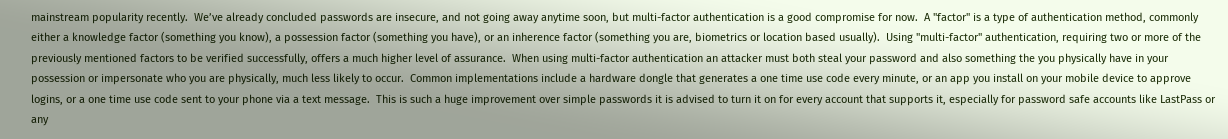mainstream popularity recently.  We’ve already concluded passwords are insecure, and not going away anytime soon, but multi-factor authentication is a good compromise for now.  A "factor" is a type of authentication method, commonly either a knowledge factor (something you know), a possession factor (something you have), or an inherence factor (something you are, biometrics or location based usually).  Using "multi-factor" authentication, requiring two or more of the previously mentioned factors to be verified successfully, offers a much higher level of assurance.  When using multi-factor authentication an attacker must both steal your password and also something the you physically have in your possession or impersonate who you are physically, much less likely to occur.  Common implementations include a hardware dongle that generates a one time use code every minute, or an app you install on your mobile device to approve logins, or a one time use code sent to your phone via a text message.  This is such a huge improvement over simple passwords it is advised to turn it on for every account that supports it, especially for password safe accounts like LastPass or any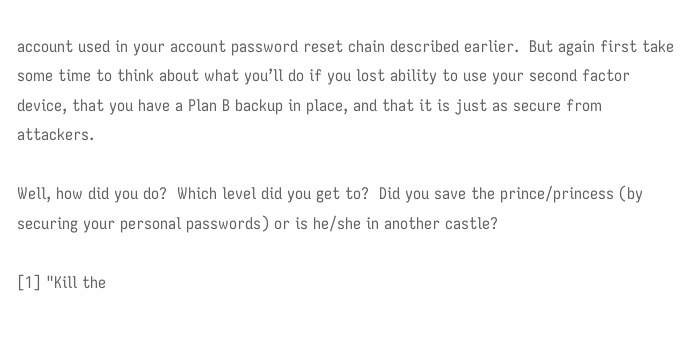account used in your account password reset chain described earlier.  But again first take some time to think about what you’ll do if you lost ability to use your second factor device, that you have a Plan B backup in place, and that it is just as secure from attackers.

Well, how did you do?  Which level did you get to?  Did you save the prince/princess (by securing your personal passwords) or is he/she in another castle?

[1] "Kill the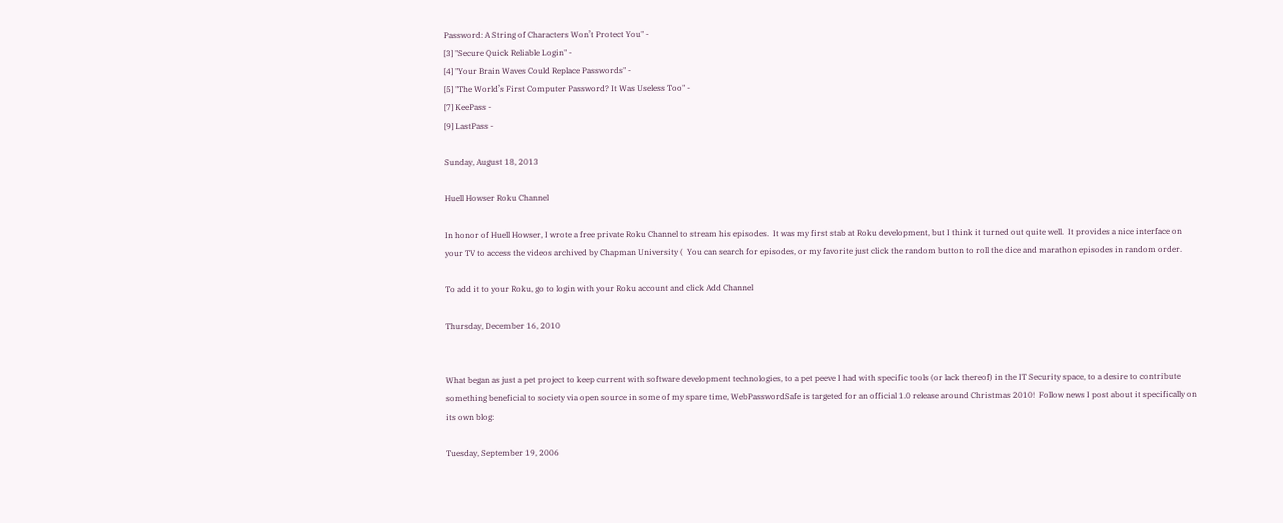Password: A String of Characters Won’t Protect You" -
[3] "Secure Quick Reliable Login" -
[4] "Your Brain Waves Could Replace Passwords" -
[5] "The World’s First Computer Password? It Was Useless Too" -
[7] KeePass -
[9] LastPass -

Sunday, August 18, 2013

Huell Howser Roku Channel

In honor of Huell Howser, I wrote a free private Roku Channel to stream his episodes.  It was my first stab at Roku development, but I think it turned out quite well.  It provides a nice interface on your TV to access the videos archived by Chapman University (  You can search for episodes, or my favorite just click the random button to roll the dice and marathon episodes in random order.

To add it to your Roku, go to login with your Roku account and click Add Channel

Thursday, December 16, 2010


What began as just a pet project to keep current with software development technologies, to a pet peeve I had with specific tools (or lack thereof) in the IT Security space, to a desire to contribute something beneficial to society via open source in some of my spare time, WebPasswordSafe is targeted for an official 1.0 release around Christmas 2010!  Follow news I post about it specifically on its own blog:

Tuesday, September 19, 2006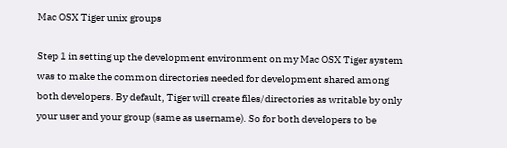Mac OSX Tiger unix groups

Step 1 in setting up the development environment on my Mac OSX Tiger system was to make the common directories needed for development shared among both developers. By default, Tiger will create files/directories as writable by only your user and your group (same as username). So for both developers to be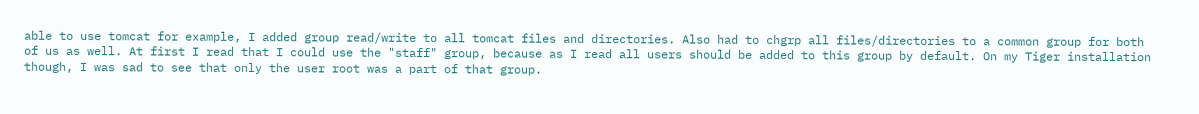able to use tomcat for example, I added group read/write to all tomcat files and directories. Also had to chgrp all files/directories to a common group for both of us as well. At first I read that I could use the "staff" group, because as I read all users should be added to this group by default. On my Tiger installation though, I was sad to see that only the user root was a part of that group.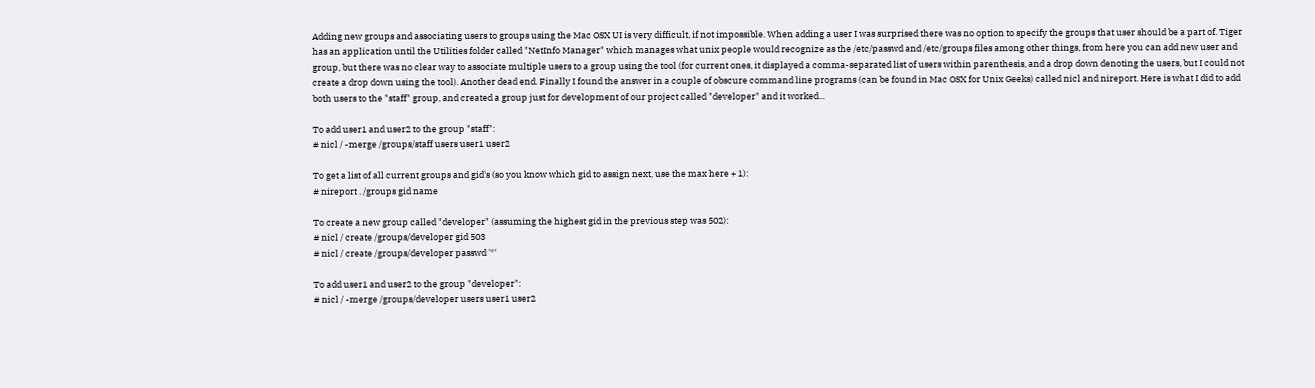Adding new groups and associating users to groups using the Mac OSX UI is very difficult, if not impossible. When adding a user I was surprised there was no option to specify the groups that user should be a part of. Tiger has an application until the Utilities folder called "NetInfo Manager" which manages what unix people would recognize as the /etc/passwd and /etc/groups files among other things, from here you can add new user and group, but there was no clear way to associate multiple users to a group using the tool (for current ones, it displayed a comma-separated list of users within parenthesis, and a drop down denoting the users, but I could not create a drop down using the tool). Another dead end. Finally I found the answer in a couple of obscure command line programs (can be found in Mac OSX for Unix Geeks) called nicl and nireport. Here is what I did to add both users to the "staff" group, and created a group just for development of our project called "developer" and it worked...

To add user1 and user2 to the group "staff":
# nicl / -merge /groups/staff users user1 user2

To get a list of all current groups and gid's (so you know which gid to assign next, use the max here + 1):
# nireport . /groups gid name

To create a new group called "developer" (assuming the highest gid in the previous step was 502):
# nicl / create /groups/developer gid 503
# nicl / create /groups/developer passwd '*'

To add user1 and user2 to the group "developer":
# nicl / -merge /groups/developer users user1 user2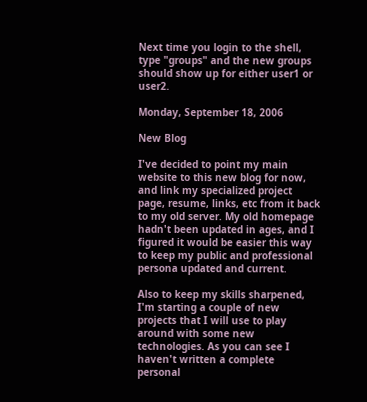Next time you login to the shell, type "groups" and the new groups should show up for either user1 or user2.

Monday, September 18, 2006

New Blog

I've decided to point my main website to this new blog for now, and link my specialized project page, resume, links, etc from it back to my old server. My old homepage hadn't been updated in ages, and I figured it would be easier this way to keep my public and professional persona updated and current.

Also to keep my skills sharpened, I'm starting a couple of new projects that I will use to play around with some new technologies. As you can see I haven't written a complete personal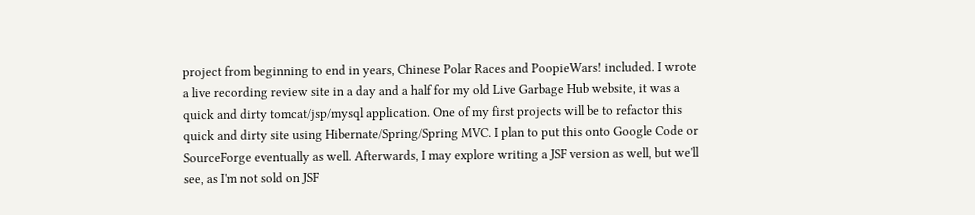project from beginning to end in years, Chinese Polar Races and PoopieWars! included. I wrote a live recording review site in a day and a half for my old Live Garbage Hub website, it was a quick and dirty tomcat/jsp/mysql application. One of my first projects will be to refactor this quick and dirty site using Hibernate/Spring/Spring MVC. I plan to put this onto Google Code or SourceForge eventually as well. Afterwards, I may explore writing a JSF version as well, but we'll see, as I'm not sold on JSF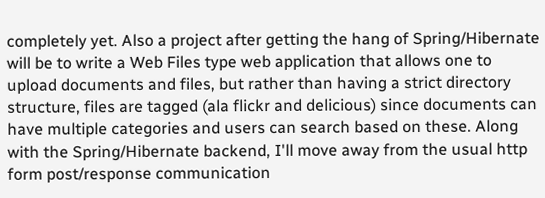completely yet. Also a project after getting the hang of Spring/Hibernate will be to write a Web Files type web application that allows one to upload documents and files, but rather than having a strict directory structure, files are tagged (ala flickr and delicious) since documents can have multiple categories and users can search based on these. Along with the Spring/Hibernate backend, I'll move away from the usual http form post/response communication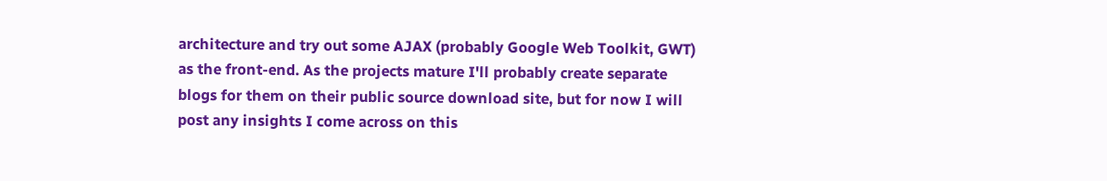architecture and try out some AJAX (probably Google Web Toolkit, GWT) as the front-end. As the projects mature I'll probably create separate blogs for them on their public source download site, but for now I will post any insights I come across on this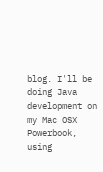blog. I'll be doing Java development on my Mac OSX Powerbook, using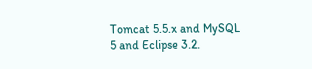Tomcat 5.5.x and MySQL 5 and Eclipse 3.2.